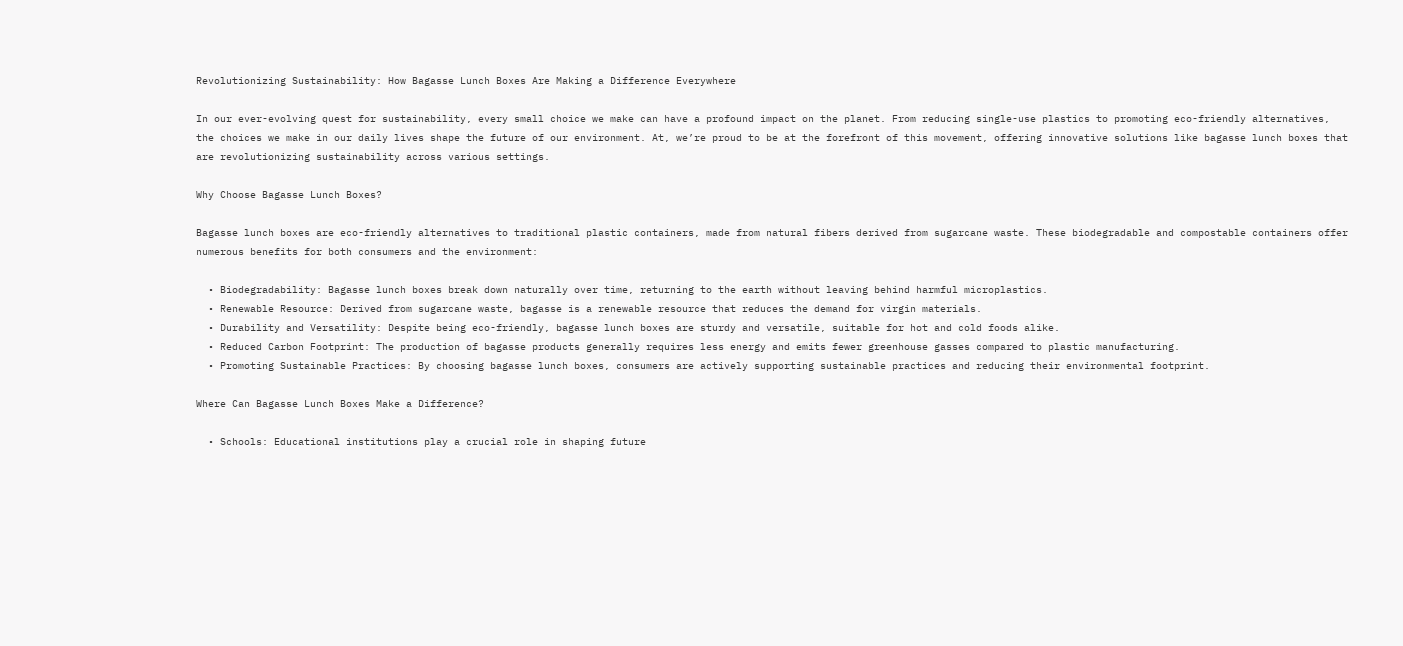Revolutionizing Sustainability: How Bagasse Lunch Boxes Are Making a Difference Everywhere

In our ever-evolving quest for sustainability, every small choice we make can have a profound impact on the planet. From reducing single-use plastics to promoting eco-friendly alternatives, the choices we make in our daily lives shape the future of our environment. At, we’re proud to be at the forefront of this movement, offering innovative solutions like bagasse lunch boxes that are revolutionizing sustainability across various settings.

Why Choose Bagasse Lunch Boxes?

Bagasse lunch boxes are eco-friendly alternatives to traditional plastic containers, made from natural fibers derived from sugarcane waste. These biodegradable and compostable containers offer numerous benefits for both consumers and the environment:

  • Biodegradability: Bagasse lunch boxes break down naturally over time, returning to the earth without leaving behind harmful microplastics.
  • Renewable Resource: Derived from sugarcane waste, bagasse is a renewable resource that reduces the demand for virgin materials.
  • Durability and Versatility: Despite being eco-friendly, bagasse lunch boxes are sturdy and versatile, suitable for hot and cold foods alike.
  • Reduced Carbon Footprint: The production of bagasse products generally requires less energy and emits fewer greenhouse gasses compared to plastic manufacturing.
  • Promoting Sustainable Practices: By choosing bagasse lunch boxes, consumers are actively supporting sustainable practices and reducing their environmental footprint.

Where Can Bagasse Lunch Boxes Make a Difference?

  • Schools: Educational institutions play a crucial role in shaping future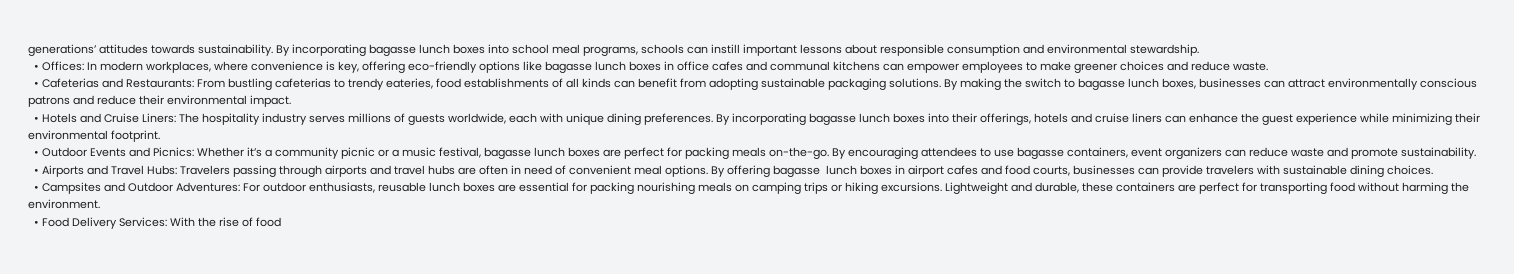generations’ attitudes towards sustainability. By incorporating bagasse lunch boxes into school meal programs, schools can instill important lessons about responsible consumption and environmental stewardship.
  • Offices: In modern workplaces, where convenience is key, offering eco-friendly options like bagasse lunch boxes in office cafes and communal kitchens can empower employees to make greener choices and reduce waste.
  • Cafeterias and Restaurants: From bustling cafeterias to trendy eateries, food establishments of all kinds can benefit from adopting sustainable packaging solutions. By making the switch to bagasse lunch boxes, businesses can attract environmentally conscious patrons and reduce their environmental impact.
  • Hotels and Cruise Liners: The hospitality industry serves millions of guests worldwide, each with unique dining preferences. By incorporating bagasse lunch boxes into their offerings, hotels and cruise liners can enhance the guest experience while minimizing their environmental footprint.
  • Outdoor Events and Picnics: Whether it’s a community picnic or a music festival, bagasse lunch boxes are perfect for packing meals on-the-go. By encouraging attendees to use bagasse containers, event organizers can reduce waste and promote sustainability.
  • Airports and Travel Hubs: Travelers passing through airports and travel hubs are often in need of convenient meal options. By offering bagasse  lunch boxes in airport cafes and food courts, businesses can provide travelers with sustainable dining choices.
  • Campsites and Outdoor Adventures: For outdoor enthusiasts, reusable lunch boxes are essential for packing nourishing meals on camping trips or hiking excursions. Lightweight and durable, these containers are perfect for transporting food without harming the environment.
  • Food Delivery Services: With the rise of food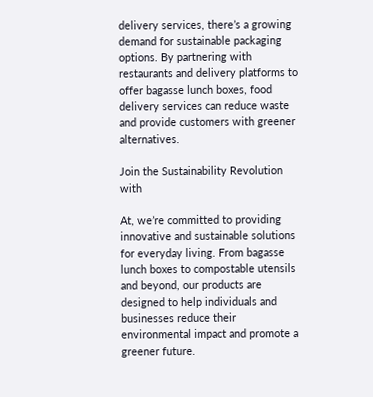delivery services, there’s a growing demand for sustainable packaging options. By partnering with restaurants and delivery platforms to offer bagasse lunch boxes, food delivery services can reduce waste and provide customers with greener alternatives.

Join the Sustainability Revolution with

At, we’re committed to providing innovative and sustainable solutions for everyday living. From bagasse lunch boxes to compostable utensils and beyond, our products are designed to help individuals and businesses reduce their environmental impact and promote a greener future.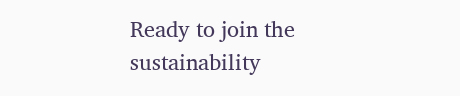Ready to join the sustainability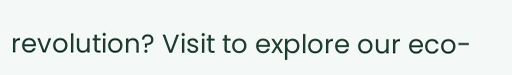revolution? Visit to explore our eco-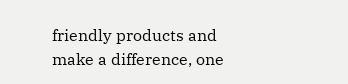friendly products and make a difference, one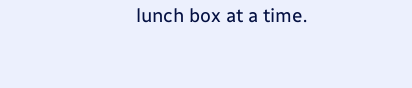lunch box at a time.